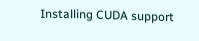Installing CUDA support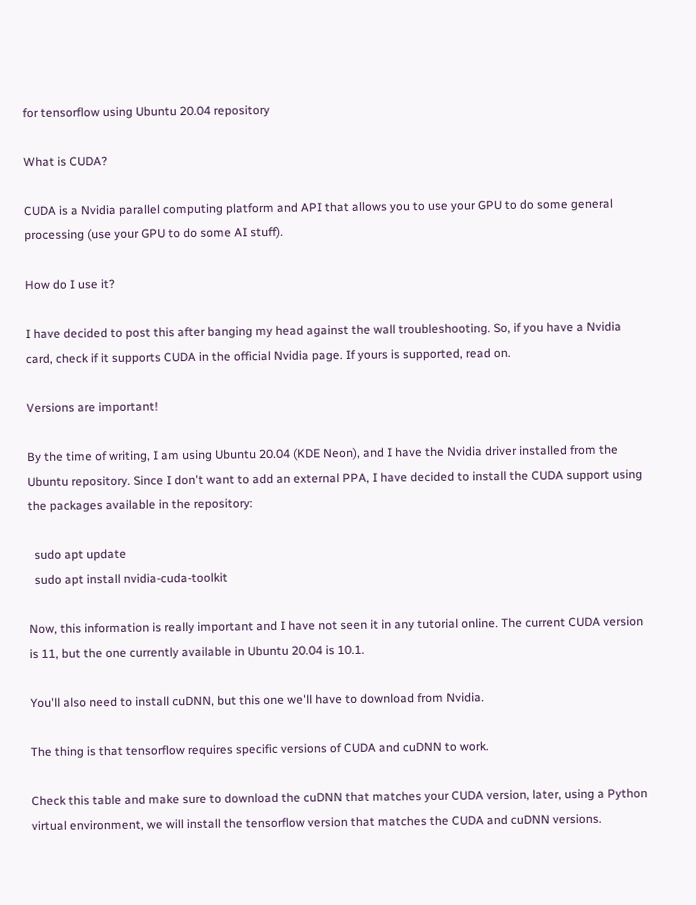for tensorflow using Ubuntu 20.04 repository

What is CUDA?

CUDA is a Nvidia parallel computing platform and API that allows you to use your GPU to do some general processing (use your GPU to do some AI stuff).

How do I use it?

I have decided to post this after banging my head against the wall troubleshooting. So, if you have a Nvidia card, check if it supports CUDA in the official Nvidia page. If yours is supported, read on.

Versions are important!

By the time of writing, I am using Ubuntu 20.04 (KDE Neon), and I have the Nvidia driver installed from the Ubuntu repository. Since I don't want to add an external PPA, I have decided to install the CUDA support using the packages available in the repository:

  sudo apt update
  sudo apt install nvidia-cuda-toolkit

Now, this information is really important and I have not seen it in any tutorial online. The current CUDA version is 11, but the one currently available in Ubuntu 20.04 is 10.1.

You'll also need to install cuDNN, but this one we'll have to download from Nvidia.

The thing is that tensorflow requires specific versions of CUDA and cuDNN to work.

Check this table and make sure to download the cuDNN that matches your CUDA version, later, using a Python virtual environment, we will install the tensorflow version that matches the CUDA and cuDNN versions.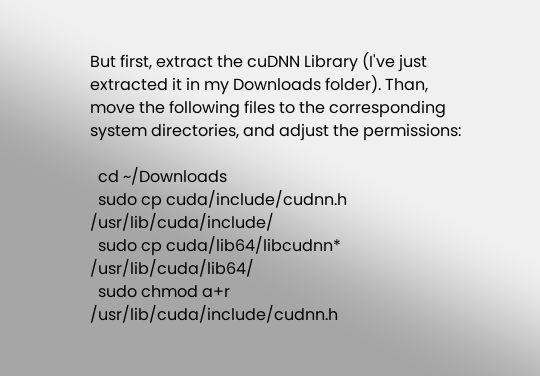But first, extract the cuDNN Library (I've just extracted it in my Downloads folder). Than, move the following files to the corresponding system directories, and adjust the permissions:

  cd ~/Downloads
  sudo cp cuda/include/cudnn.h /usr/lib/cuda/include/
  sudo cp cuda/lib64/libcudnn* /usr/lib/cuda/lib64/
  sudo chmod a+r /usr/lib/cuda/include/cudnn.h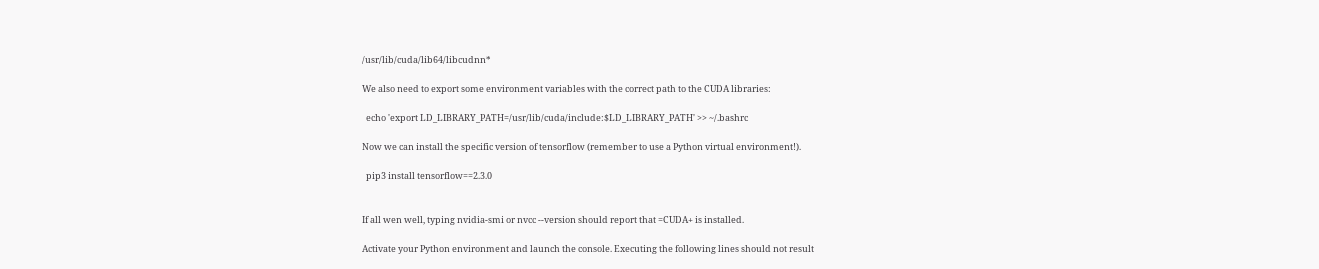/usr/lib/cuda/lib64/libcudnn*

We also need to export some environment variables with the correct path to the CUDA libraries:

  echo 'export LD_LIBRARY_PATH=/usr/lib/cuda/include:$LD_LIBRARY_PATH' >> ~/.bashrc

Now we can install the specific version of tensorflow (remember to use a Python virtual environment!).

  pip3 install tensorflow==2.3.0


If all wen well, typing nvidia-smi or nvcc --version should report that =CUDA+ is installed.

Activate your Python environment and launch the console. Executing the following lines should not result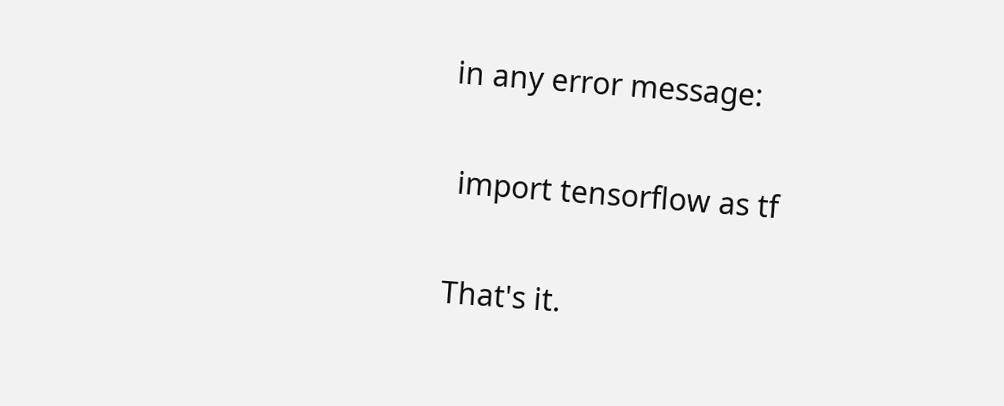in any error message:

 import tensorflow as tf

That's it.